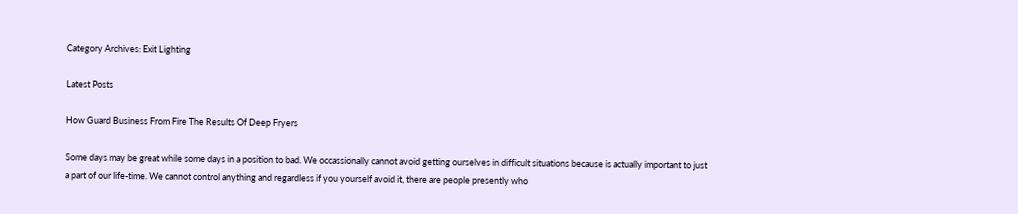Category Archives: Exit Lighting

Latest Posts

How Guard Business From Fire The Results Of Deep Fryers

Some days may be great while some days in a position to bad. We occassionally cannot avoid getting ourselves in difficult situations because is actually important to just a part of our life-time. We cannot control anything and regardless if you yourself avoid it, there are people presently who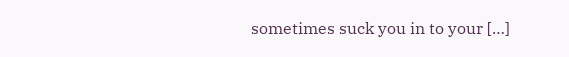sometimes suck you in to your […]